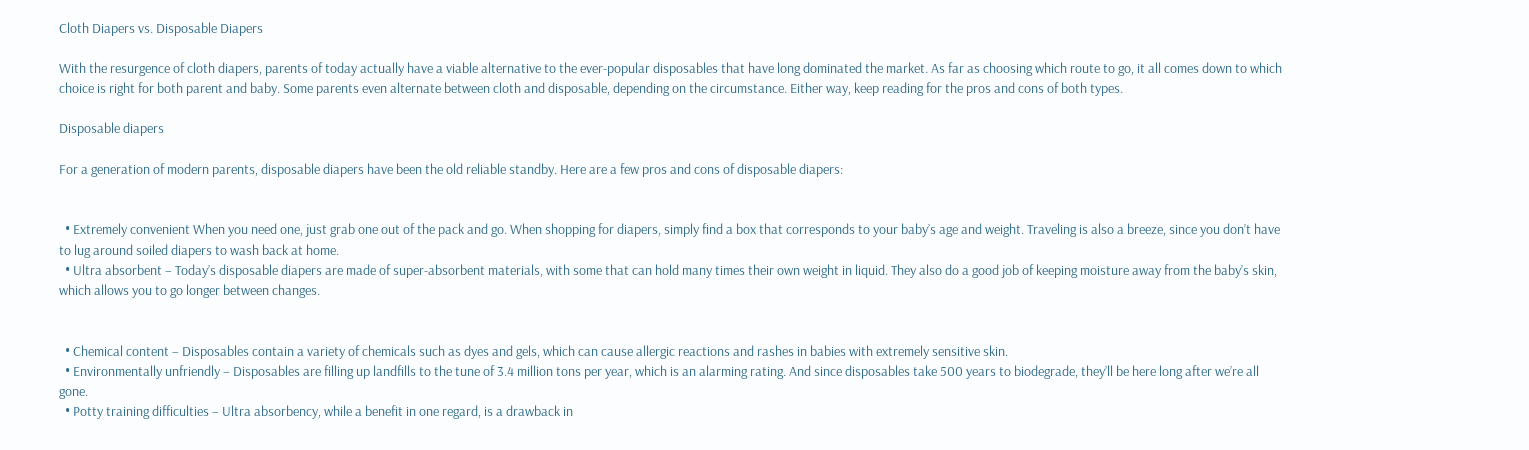Cloth Diapers vs. Disposable Diapers

With the resurgence of cloth diapers, parents of today actually have a viable alternative to the ever-popular disposables that have long dominated the market. As far as choosing which route to go, it all comes down to which choice is right for both parent and baby. Some parents even alternate between cloth and disposable, depending on the circumstance. Either way, keep reading for the pros and cons of both types.

Disposable diapers

For a generation of modern parents, disposable diapers have been the old reliable standby. Here are a few pros and cons of disposable diapers:


  • Extremely convenient When you need one, just grab one out of the pack and go. When shopping for diapers, simply find a box that corresponds to your baby’s age and weight. Traveling is also a breeze, since you don’t have to lug around soiled diapers to wash back at home.
  • Ultra absorbent – Today’s disposable diapers are made of super-absorbent materials, with some that can hold many times their own weight in liquid. They also do a good job of keeping moisture away from the baby’s skin, which allows you to go longer between changes.


  • Chemical content – Disposables contain a variety of chemicals such as dyes and gels, which can cause allergic reactions and rashes in babies with extremely sensitive skin.
  • Environmentally unfriendly – Disposables are filling up landfills to the tune of 3.4 million tons per year, which is an alarming rating. And since disposables take 500 years to biodegrade, they’ll be here long after we’re all gone.
  • Potty training difficulties – Ultra absorbency, while a benefit in one regard, is a drawback in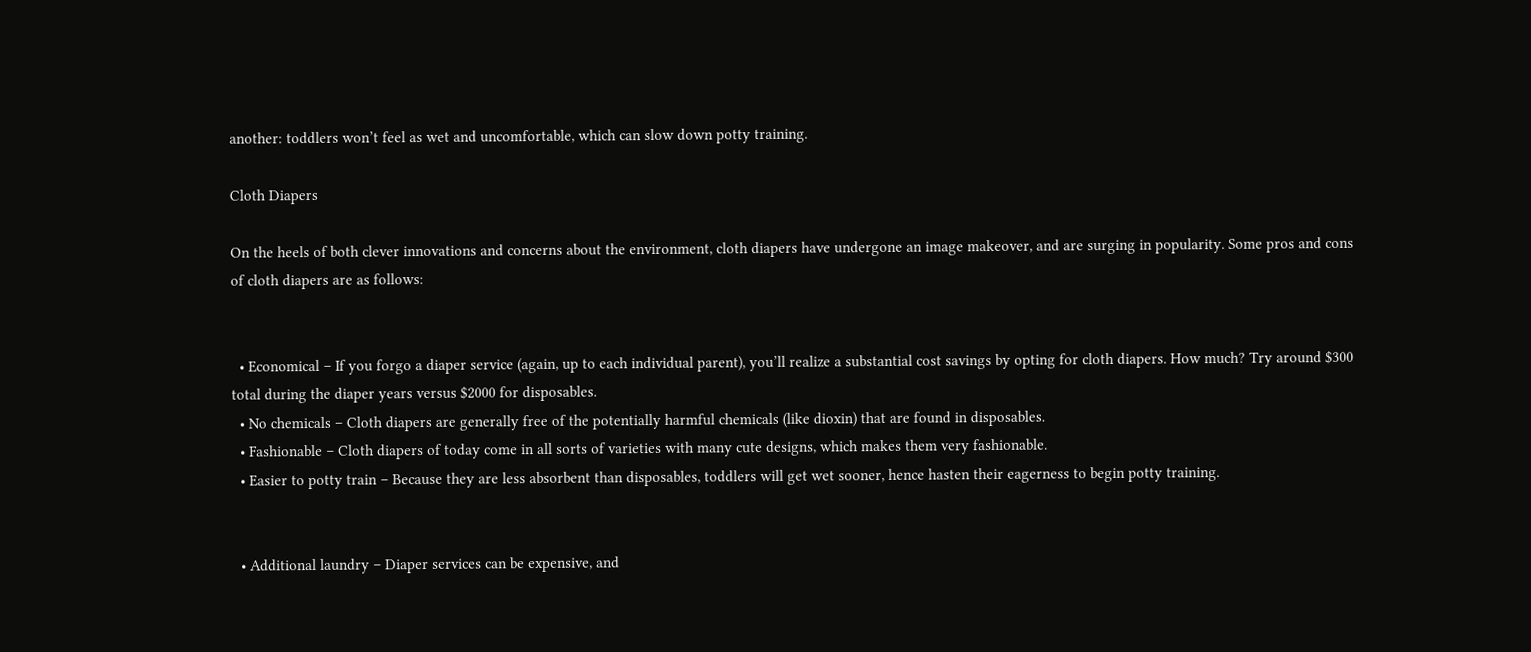another: toddlers won’t feel as wet and uncomfortable, which can slow down potty training.

Cloth Diapers

On the heels of both clever innovations and concerns about the environment, cloth diapers have undergone an image makeover, and are surging in popularity. Some pros and cons of cloth diapers are as follows:


  • Economical – If you forgo a diaper service (again, up to each individual parent), you’ll realize a substantial cost savings by opting for cloth diapers. How much? Try around $300 total during the diaper years versus $2000 for disposables.
  • No chemicals – Cloth diapers are generally free of the potentially harmful chemicals (like dioxin) that are found in disposables.
  • Fashionable – Cloth diapers of today come in all sorts of varieties with many cute designs, which makes them very fashionable.
  • Easier to potty train – Because they are less absorbent than disposables, toddlers will get wet sooner, hence hasten their eagerness to begin potty training.


  • Additional laundry – Diaper services can be expensive, and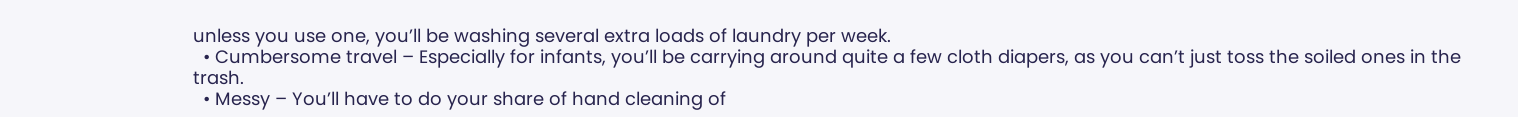unless you use one, you’ll be washing several extra loads of laundry per week.
  • Cumbersome travel – Especially for infants, you’ll be carrying around quite a few cloth diapers, as you can’t just toss the soiled ones in the trash.
  • Messy – You’ll have to do your share of hand cleaning of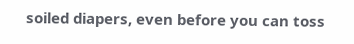soiled diapers, even before you can toss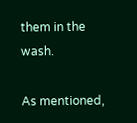them in the wash.

As mentioned,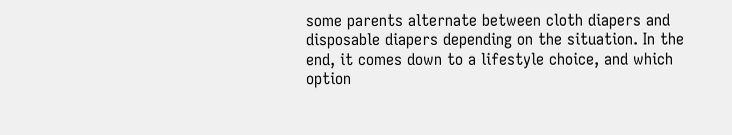some parents alternate between cloth diapers and disposable diapers depending on the situation. In the end, it comes down to a lifestyle choice, and which option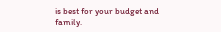is best for your budget and family.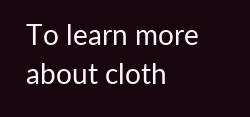To learn more about cloth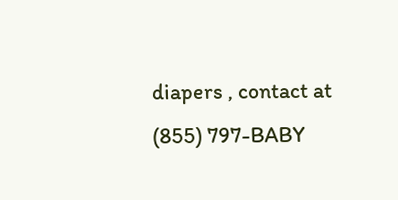diapers , contact at (855) 797-BABY